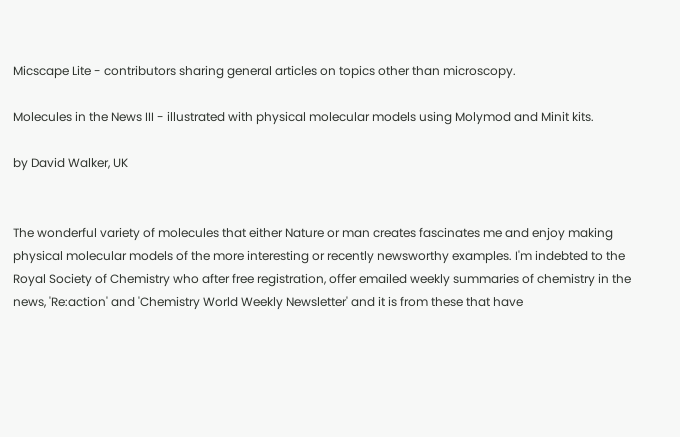Micscape Lite - contributors sharing general articles on topics other than microscopy.

Molecules in the News III - illustrated with physical molecular models using Molymod and Minit kits.

by David Walker, UK


The wonderful variety of molecules that either Nature or man creates fascinates me and enjoy making physical molecular models of the more interesting or recently newsworthy examples. I'm indebted to the Royal Society of Chemistry who after free registration, offer emailed weekly summaries of chemistry in the news, 'Re:action' and 'Chemistry World Weekly Newsletter' and it is from these that have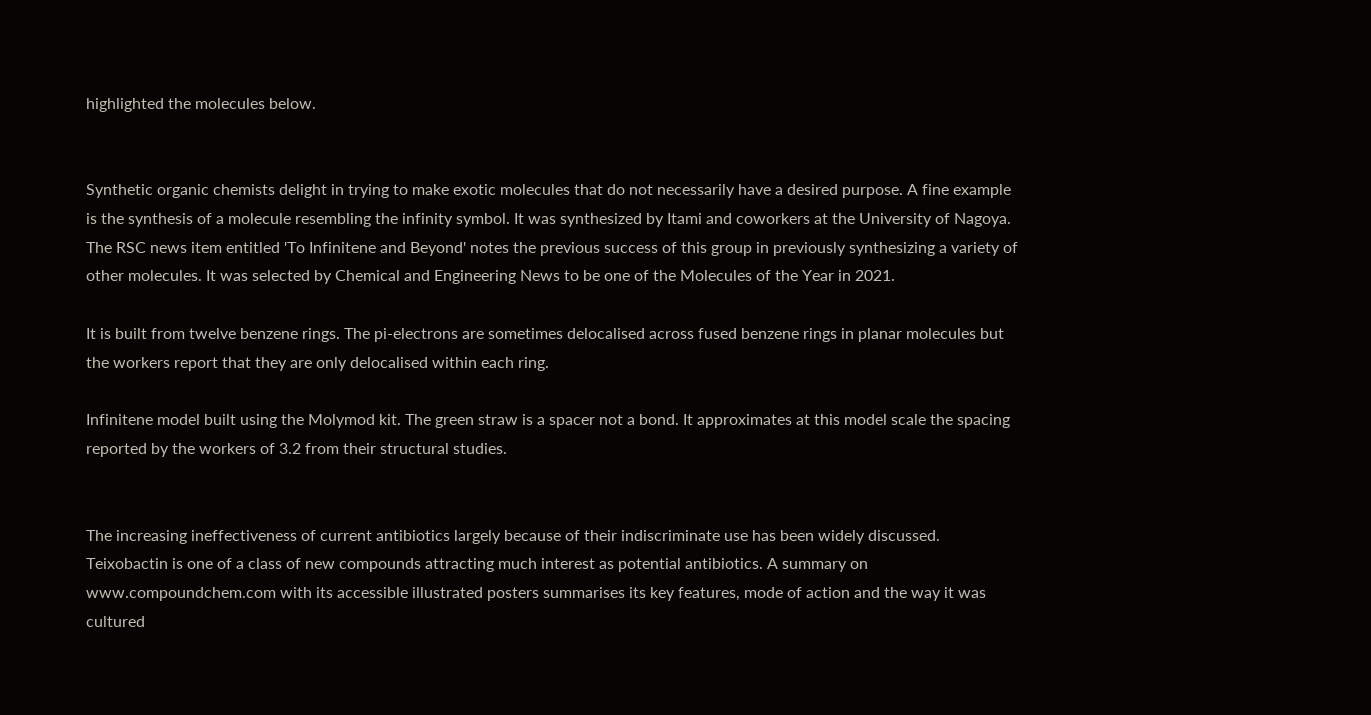highlighted the molecules below.


Synthetic organic chemists delight in trying to make exotic molecules that do not necessarily have a desired purpose. A fine example is the synthesis of a molecule resembling the infinity symbol. It was synthesized by Itami and coworkers at the University of Nagoya. The RSC news item entitled 'To Infinitene and Beyond' notes the previous success of this group in previously synthesizing a variety of other molecules. It was selected by Chemical and Engineering News to be one of the Molecules of the Year in 2021.

It is built from twelve benzene rings. The pi-electrons are sometimes delocalised across fused benzene rings in planar molecules but the workers report that they are only delocalised within each ring.

Infinitene model built using the Molymod kit. The green straw is a spacer not a bond. It approximates at this model scale the spacing reported by the workers of 3.2 from their structural studies.


The increasing ineffectiveness of current antibiotics largely because of their indiscriminate use has been widely discussed. Teixobactin is one of a class of new compounds attracting much interest as potential antibiotics. A summary on www.compoundchem.com with its accessible illustrated posters summarises its key features, mode of action and the way it was cultured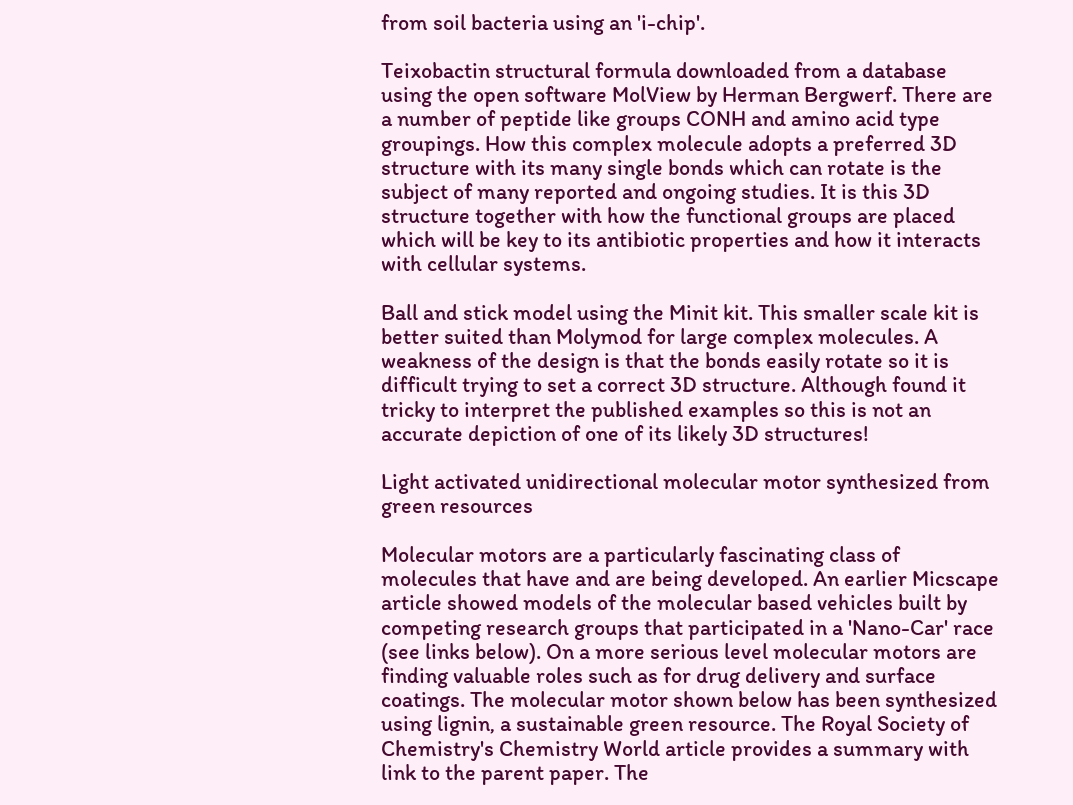from soil bacteria using an 'i-chip'.

Teixobactin structural formula downloaded from a database using the open software MolView by Herman Bergwerf. There are a number of peptide like groups CONH and amino acid type groupings. How this complex molecule adopts a preferred 3D structure with its many single bonds which can rotate is the subject of many reported and ongoing studies. It is this 3D structure together with how the functional groups are placed which will be key to its antibiotic properties and how it interacts with cellular systems.

Ball and stick model using the Minit kit. This smaller scale kit is better suited than Molymod for large complex molecules. A weakness of the design is that the bonds easily rotate so it is difficult trying to set a correct 3D structure. Although found it tricky to interpret the published examples so this is not an accurate depiction of one of its likely 3D structures!

Light activated unidirectional molecular motor synthesized from green resources

Molecular motors are a particularly fascinating class of molecules that have and are being developed. An earlier Micscape article showed models of the molecular based vehicles built by competing research groups that participated in a 'Nano-Car' race (see links below). On a more serious level molecular motors are finding valuable roles such as for drug delivery and surface coatings. The molecular motor shown below has been synthesized using lignin, a sustainable green resource. The Royal Society of Chemistry's Chemistry World article provides a summary with link to the parent paper. The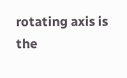rotating axis is the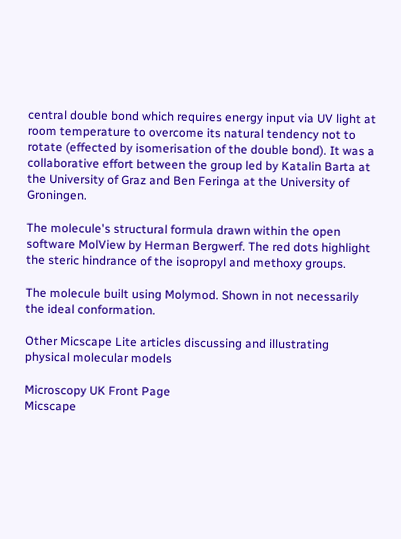central double bond which requires energy input via UV light at room temperature to overcome its natural tendency not to rotate (effected by isomerisation of the double bond). It was a collaborative effort between the group led by Katalin Barta at the University of Graz and Ben Feringa at the University of Groningen.

The molecule's structural formula drawn within the open software MolView by Herman Bergwerf. The red dots highlight the steric hindrance of the isopropyl and methoxy groups.

The molecule built using Molymod. Shown in not necessarily the ideal conformation.

Other Micscape Lite articles discussing and illustrating physical molecular models

Microscopy UK Front Page
Micscape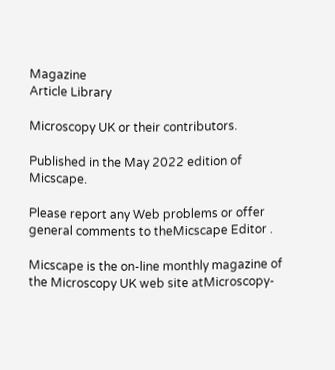Magazine
Article Library

Microscopy UK or their contributors.

Published in the May 2022 edition of Micscape.

Please report any Web problems or offer general comments to theMicscape Editor .

Micscape is the on-line monthly magazine of the Microscopy UK web site atMicroscopy-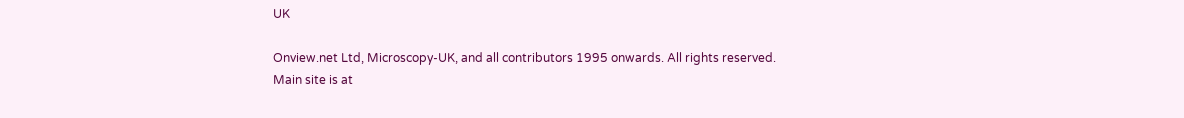UK

Onview.net Ltd, Microscopy-UK, and all contributors 1995 onwards. All rights reserved.
Main site is at